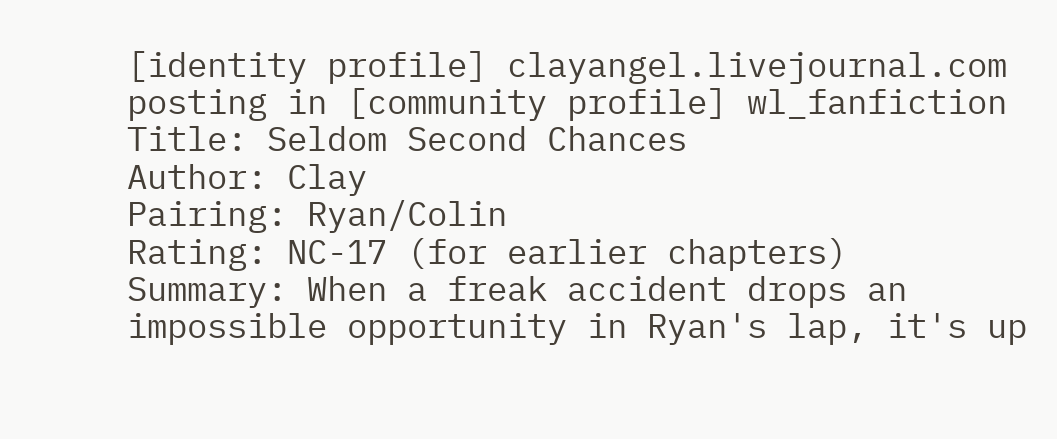[identity profile] clayangel.livejournal.com posting in [community profile] wl_fanfiction
Title: Seldom Second Chances
Author: Clay
Pairing: Ryan/Colin
Rating: NC-17 (for earlier chapters)
Summary: When a freak accident drops an impossible opportunity in Ryan's lap, it's up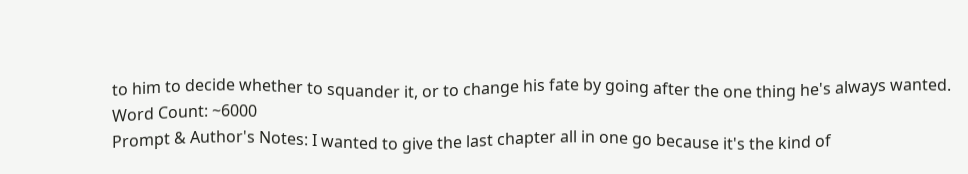to him to decide whether to squander it, or to change his fate by going after the one thing he's always wanted.
Word Count: ~6000
Prompt & Author's Notes: I wanted to give the last chapter all in one go because it's the kind of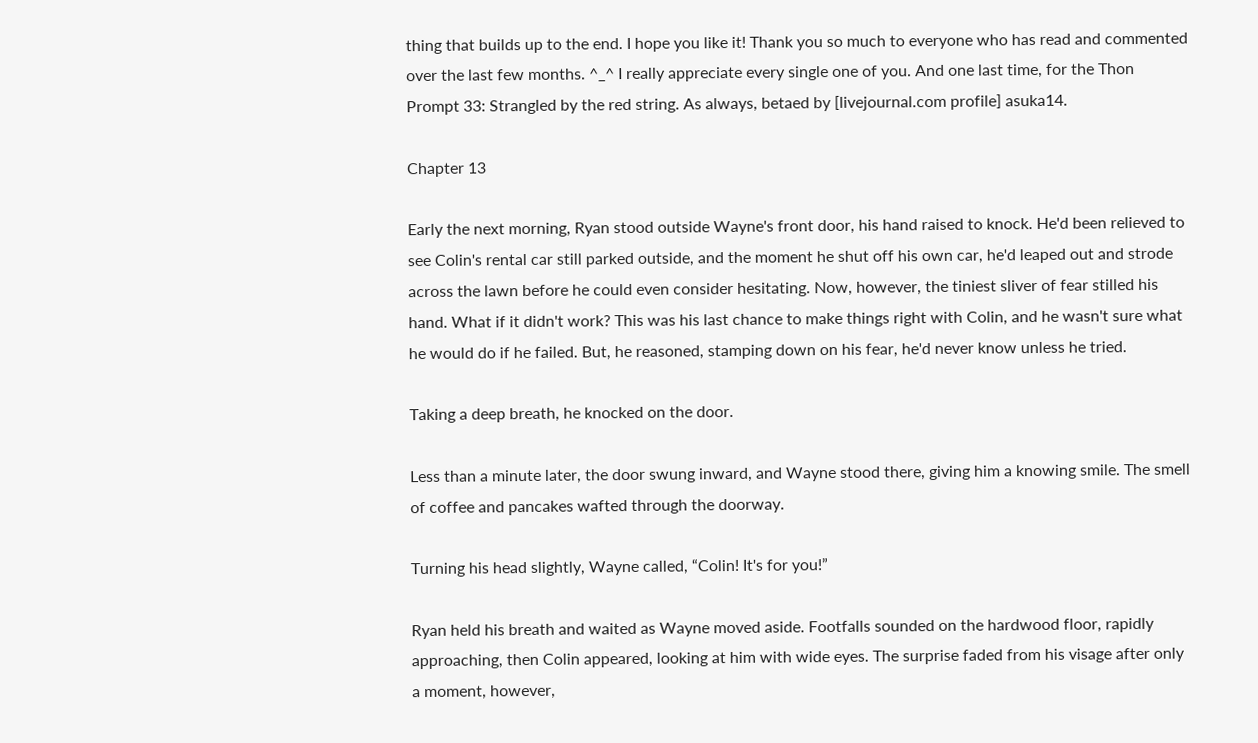thing that builds up to the end. I hope you like it! Thank you so much to everyone who has read and commented over the last few months. ^_^ I really appreciate every single one of you. And one last time, for the Thon Prompt 33: Strangled by the red string. As always, betaed by [livejournal.com profile] asuka14.

Chapter 13

Early the next morning, Ryan stood outside Wayne's front door, his hand raised to knock. He'd been relieved to see Colin's rental car still parked outside, and the moment he shut off his own car, he'd leaped out and strode across the lawn before he could even consider hesitating. Now, however, the tiniest sliver of fear stilled his hand. What if it didn't work? This was his last chance to make things right with Colin, and he wasn't sure what he would do if he failed. But, he reasoned, stamping down on his fear, he'd never know unless he tried.

Taking a deep breath, he knocked on the door.

Less than a minute later, the door swung inward, and Wayne stood there, giving him a knowing smile. The smell of coffee and pancakes wafted through the doorway.

Turning his head slightly, Wayne called, “Colin! It's for you!”

Ryan held his breath and waited as Wayne moved aside. Footfalls sounded on the hardwood floor, rapidly approaching, then Colin appeared, looking at him with wide eyes. The surprise faded from his visage after only a moment, however,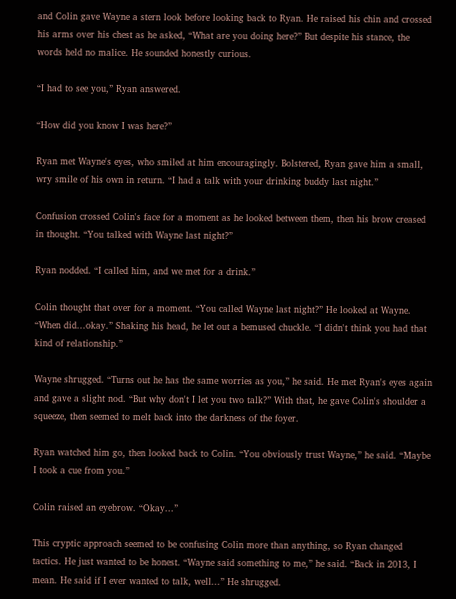and Colin gave Wayne a stern look before looking back to Ryan. He raised his chin and crossed his arms over his chest as he asked, “What are you doing here?” But despite his stance, the words held no malice. He sounded honestly curious.

“I had to see you,” Ryan answered.

“How did you know I was here?”

Ryan met Wayne's eyes, who smiled at him encouragingly. Bolstered, Ryan gave him a small, wry smile of his own in return. “I had a talk with your drinking buddy last night.”

Confusion crossed Colin's face for a moment as he looked between them, then his brow creased in thought. “You talked with Wayne last night?”

Ryan nodded. “I called him, and we met for a drink.”

Colin thought that over for a moment. “You called Wayne last night?” He looked at Wayne. “When did...okay.” Shaking his head, he let out a bemused chuckle. “I didn't think you had that kind of relationship.”

Wayne shrugged. “Turns out he has the same worries as you,” he said. He met Ryan's eyes again and gave a slight nod. “But why don't I let you two talk?” With that, he gave Colin's shoulder a squeeze, then seemed to melt back into the darkness of the foyer.

Ryan watched him go, then looked back to Colin. “You obviously trust Wayne,” he said. “Maybe I took a cue from you.”

Colin raised an eyebrow. “Okay...”

This cryptic approach seemed to be confusing Colin more than anything, so Ryan changed tactics. He just wanted to be honest. “Wayne said something to me,” he said. “Back in 2013, I mean. He said if I ever wanted to talk, well...” He shrugged.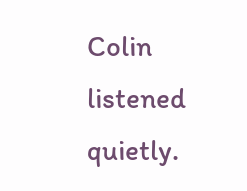Colin listened quietly.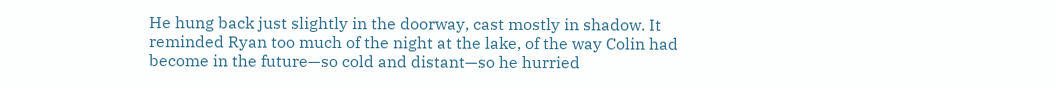He hung back just slightly in the doorway, cast mostly in shadow. It reminded Ryan too much of the night at the lake, of the way Colin had become in the future—so cold and distant—so he hurried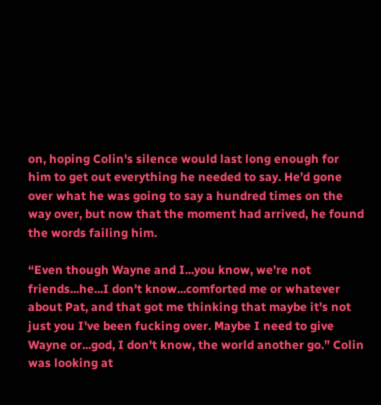on, hoping Colin's silence would last long enough for him to get out everything he needed to say. He’d gone over what he was going to say a hundred times on the way over, but now that the moment had arrived, he found the words failing him.

“Even though Wayne and I...you know, we're not friends...he...I don't know...comforted me or whatever about Pat, and that got me thinking that maybe it's not just you I've been fucking over. Maybe I need to give Wayne or...god, I don't know, the world another go.” Colin was looking at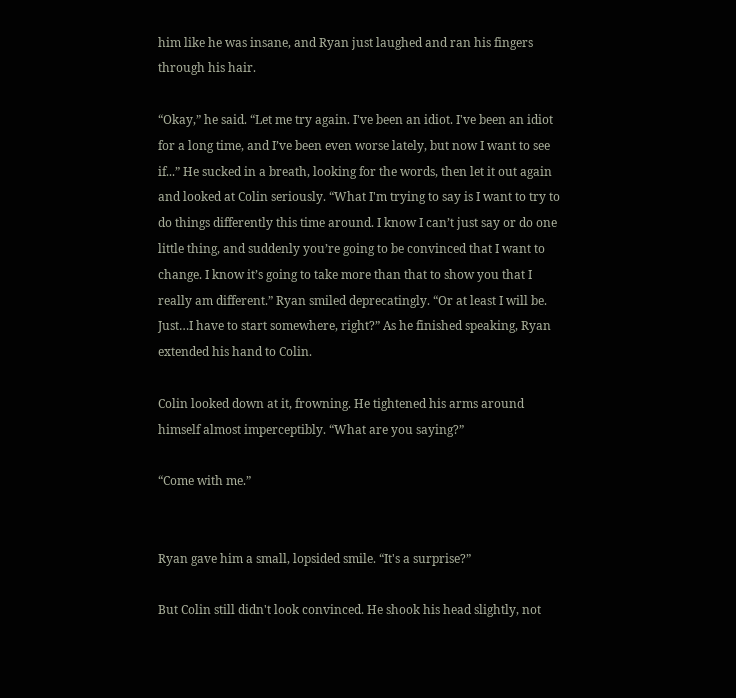him like he was insane, and Ryan just laughed and ran his fingers through his hair.

“Okay,” he said. “Let me try again. I've been an idiot. I've been an idiot for a long time, and I’ve been even worse lately, but now I want to see if...” He sucked in a breath, looking for the words, then let it out again and looked at Colin seriously. “What I'm trying to say is I want to try to do things differently this time around. I know I can’t just say or do one little thing, and suddenly you’re going to be convinced that I want to change. I know it’s going to take more than that to show you that I really am different.” Ryan smiled deprecatingly. “Or at least I will be. Just…I have to start somewhere, right?” As he finished speaking, Ryan extended his hand to Colin.

Colin looked down at it, frowning. He tightened his arms around himself almost imperceptibly. “What are you saying?”

“Come with me.”


Ryan gave him a small, lopsided smile. “It's a surprise?”

But Colin still didn't look convinced. He shook his head slightly, not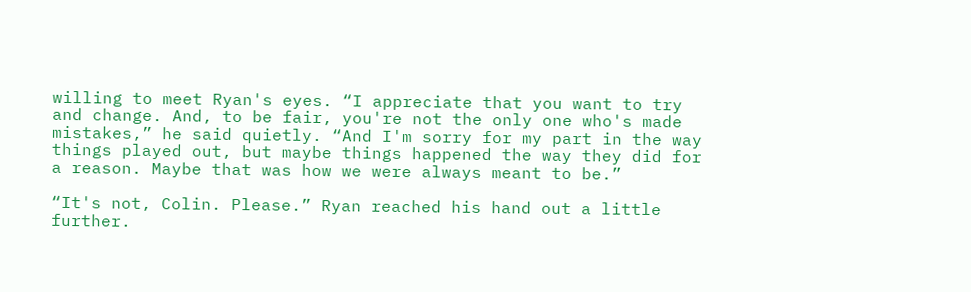willing to meet Ryan's eyes. “I appreciate that you want to try and change. And, to be fair, you're not the only one who's made mistakes,” he said quietly. “And I'm sorry for my part in the way things played out, but maybe things happened the way they did for a reason. Maybe that was how we were always meant to be.”

“It's not, Colin. Please.” Ryan reached his hand out a little further.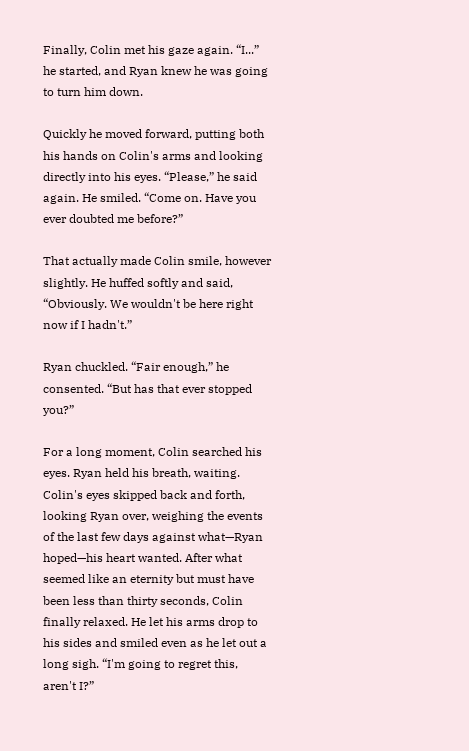Finally, Colin met his gaze again. “I...” he started, and Ryan knew he was going to turn him down.

Quickly he moved forward, putting both his hands on Colin's arms and looking directly into his eyes. “Please,” he said again. He smiled. “Come on. Have you ever doubted me before?”

That actually made Colin smile, however slightly. He huffed softly and said, “Obviously. We wouldn't be here right now if I hadn't.”

Ryan chuckled. “Fair enough,” he consented. “But has that ever stopped you?”

For a long moment, Colin searched his eyes. Ryan held his breath, waiting. Colin's eyes skipped back and forth, looking Ryan over, weighing the events of the last few days against what—Ryan hoped—his heart wanted. After what seemed like an eternity but must have been less than thirty seconds, Colin finally relaxed. He let his arms drop to his sides and smiled even as he let out a long sigh. “I'm going to regret this, aren't I?”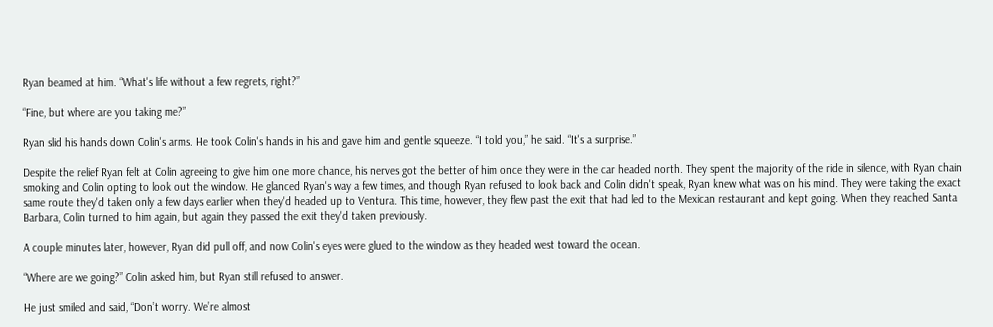Ryan beamed at him. “What's life without a few regrets, right?”

“Fine, but where are you taking me?”

Ryan slid his hands down Colin's arms. He took Colin's hands in his and gave him and gentle squeeze. “I told you,” he said. “It's a surprise.”

Despite the relief Ryan felt at Colin agreeing to give him one more chance, his nerves got the better of him once they were in the car headed north. They spent the majority of the ride in silence, with Ryan chain smoking and Colin opting to look out the window. He glanced Ryan's way a few times, and though Ryan refused to look back and Colin didn't speak, Ryan knew what was on his mind. They were taking the exact same route they'd taken only a few days earlier when they'd headed up to Ventura. This time, however, they flew past the exit that had led to the Mexican restaurant and kept going. When they reached Santa Barbara, Colin turned to him again, but again they passed the exit they'd taken previously.

A couple minutes later, however, Ryan did pull off, and now Colin's eyes were glued to the window as they headed west toward the ocean.

“Where are we going?” Colin asked him, but Ryan still refused to answer.

He just smiled and said, “Don’t worry. We’re almost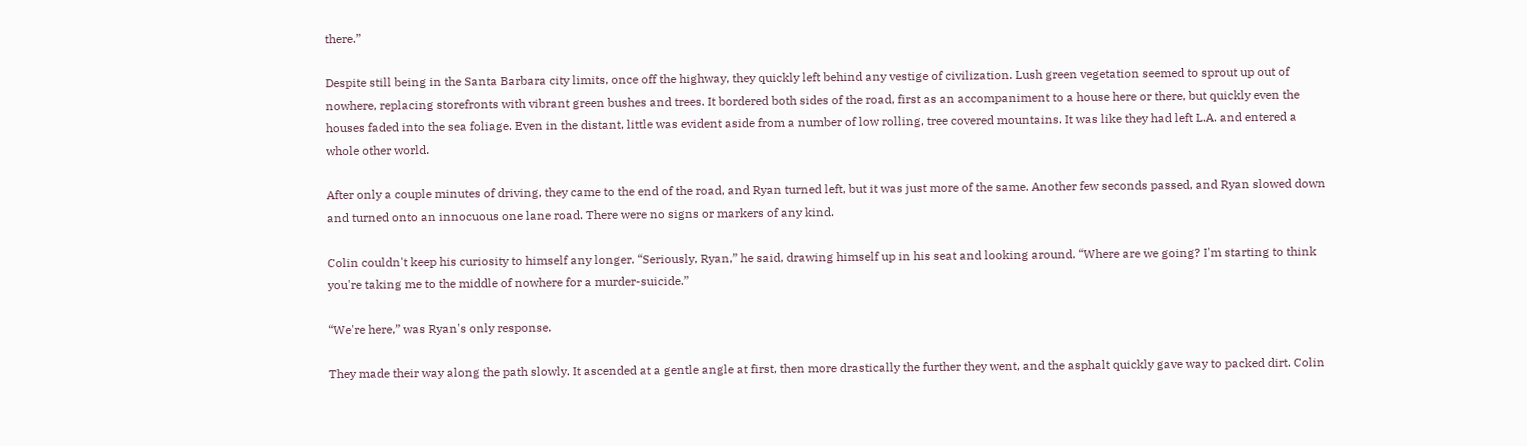there.”

Despite still being in the Santa Barbara city limits, once off the highway, they quickly left behind any vestige of civilization. Lush green vegetation seemed to sprout up out of nowhere, replacing storefronts with vibrant green bushes and trees. It bordered both sides of the road, first as an accompaniment to a house here or there, but quickly even the houses faded into the sea foliage. Even in the distant, little was evident aside from a number of low rolling, tree covered mountains. It was like they had left L.A. and entered a whole other world.

After only a couple minutes of driving, they came to the end of the road, and Ryan turned left, but it was just more of the same. Another few seconds passed, and Ryan slowed down and turned onto an innocuous one lane road. There were no signs or markers of any kind.

Colin couldn't keep his curiosity to himself any longer. “Seriously, Ryan,” he said, drawing himself up in his seat and looking around. “Where are we going? I'm starting to think you're taking me to the middle of nowhere for a murder-suicide.”

“We're here,” was Ryan's only response.

They made their way along the path slowly. It ascended at a gentle angle at first, then more drastically the further they went, and the asphalt quickly gave way to packed dirt. Colin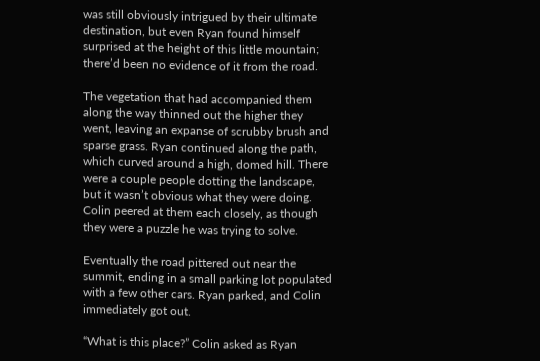was still obviously intrigued by their ultimate destination, but even Ryan found himself surprised at the height of this little mountain; there’d been no evidence of it from the road.

The vegetation that had accompanied them along the way thinned out the higher they went, leaving an expanse of scrubby brush and sparse grass. Ryan continued along the path, which curved around a high, domed hill. There were a couple people dotting the landscape, but it wasn’t obvious what they were doing. Colin peered at them each closely, as though they were a puzzle he was trying to solve.

Eventually the road pittered out near the summit, ending in a small parking lot populated with a few other cars. Ryan parked, and Colin immediately got out.

“What is this place?” Colin asked as Ryan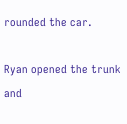rounded the car.

Ryan opened the trunk and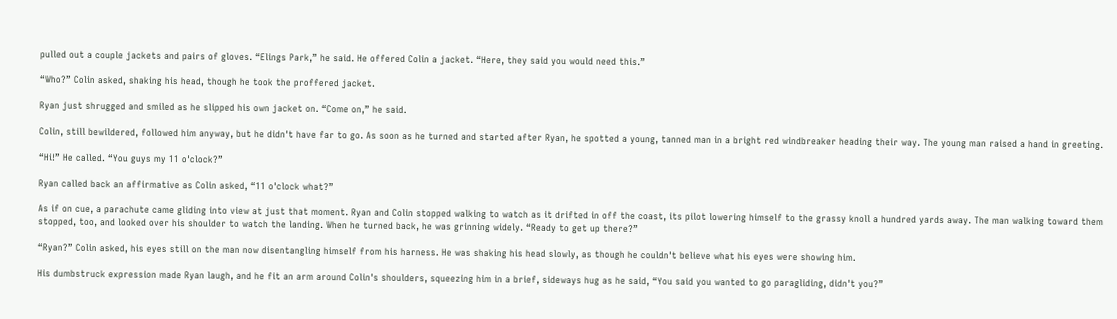pulled out a couple jackets and pairs of gloves. “Elings Park,” he said. He offered Colin a jacket. “Here, they said you would need this.”

“Who?” Colin asked, shaking his head, though he took the proffered jacket.

Ryan just shrugged and smiled as he slipped his own jacket on. “Come on,” he said.

Colin, still bewildered, followed him anyway, but he didn't have far to go. As soon as he turned and started after Ryan, he spotted a young, tanned man in a bright red windbreaker heading their way. The young man raised a hand in greeting.

“Hi!” He called. “You guys my 11 o'clock?”

Ryan called back an affirmative as Colin asked, “11 o'clock what?”

As if on cue, a parachute came gliding into view at just that moment. Ryan and Colin stopped walking to watch as it drifted in off the coast, its pilot lowering himself to the grassy knoll a hundred yards away. The man walking toward them stopped, too, and looked over his shoulder to watch the landing. When he turned back, he was grinning widely. “Ready to get up there?”

“Ryan?” Colin asked, his eyes still on the man now disentangling himself from his harness. He was shaking his head slowly, as though he couldn't believe what his eyes were showing him.

His dumbstruck expression made Ryan laugh, and he fit an arm around Colin's shoulders, squeezing him in a brief, sideways hug as he said, “You said you wanted to go paragliding, didn't you?”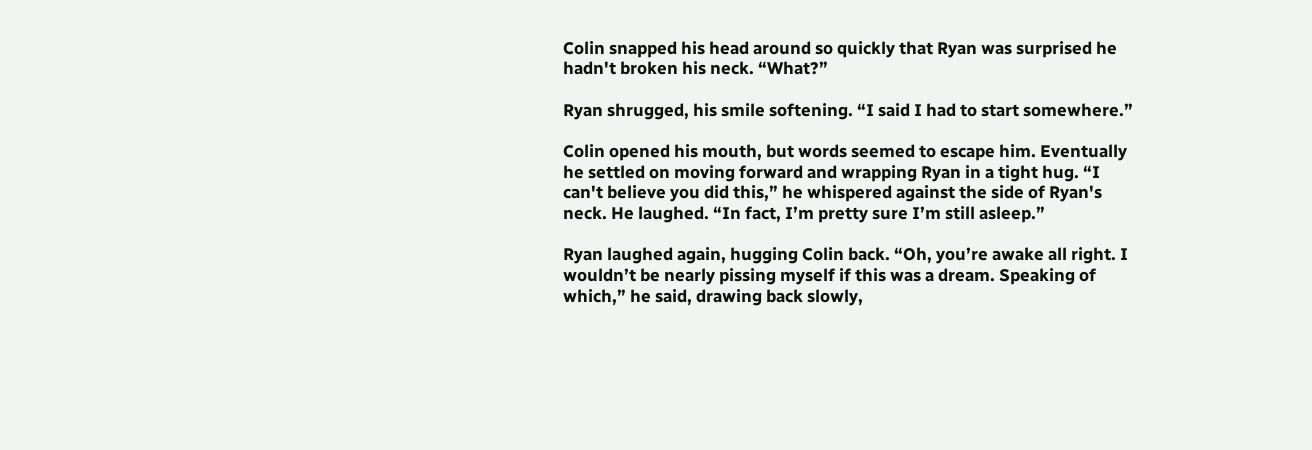Colin snapped his head around so quickly that Ryan was surprised he hadn't broken his neck. “What?”

Ryan shrugged, his smile softening. “I said I had to start somewhere.”

Colin opened his mouth, but words seemed to escape him. Eventually he settled on moving forward and wrapping Ryan in a tight hug. “I can't believe you did this,” he whispered against the side of Ryan's neck. He laughed. “In fact, I’m pretty sure I’m still asleep.”

Ryan laughed again, hugging Colin back. “Oh, you’re awake all right. I wouldn’t be nearly pissing myself if this was a dream. Speaking of which,” he said, drawing back slowly,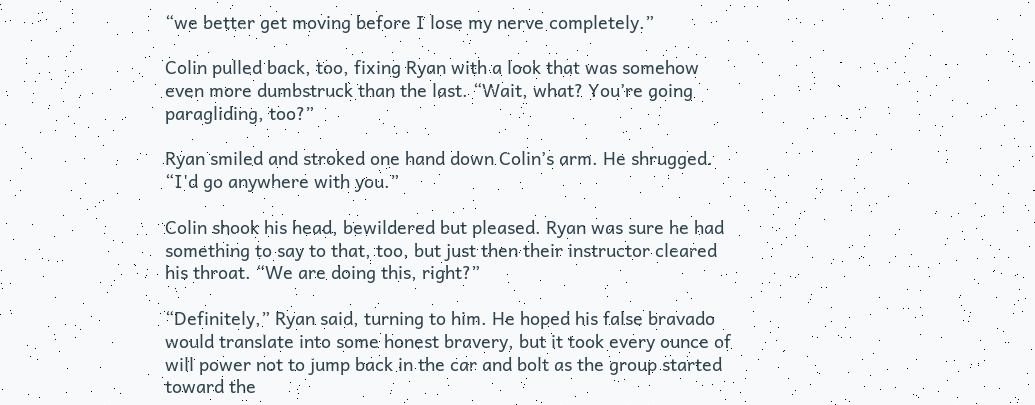“we better get moving before I lose my nerve completely.”

Colin pulled back, too, fixing Ryan with a look that was somehow even more dumbstruck than the last. “Wait, what? You’re going paragliding, too?”

Ryan smiled and stroked one hand down Colin’s arm. He shrugged. “I'd go anywhere with you.”

Colin shook his head, bewildered but pleased. Ryan was sure he had something to say to that, too, but just then their instructor cleared his throat. “We are doing this, right?”

“Definitely,” Ryan said, turning to him. He hoped his false bravado would translate into some honest bravery, but it took every ounce of will power not to jump back in the car and bolt as the group started toward the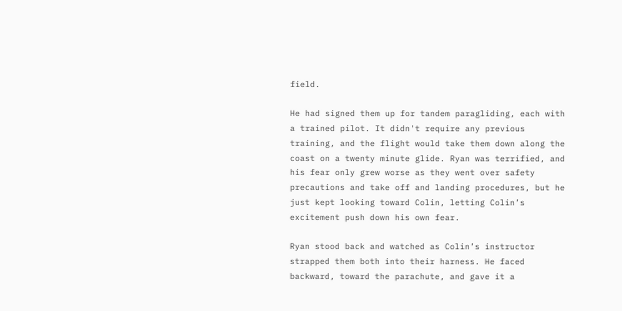field.

He had signed them up for tandem paragliding, each with a trained pilot. It didn't require any previous training, and the flight would take them down along the coast on a twenty minute glide. Ryan was terrified, and his fear only grew worse as they went over safety precautions and take off and landing procedures, but he just kept looking toward Colin, letting Colin’s excitement push down his own fear.

Ryan stood back and watched as Colin’s instructor strapped them both into their harness. He faced backward, toward the parachute, and gave it a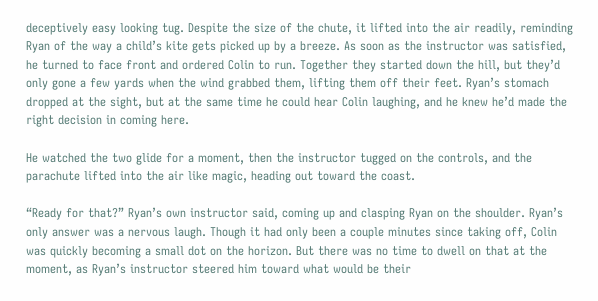deceptively easy looking tug. Despite the size of the chute, it lifted into the air readily, reminding Ryan of the way a child’s kite gets picked up by a breeze. As soon as the instructor was satisfied, he turned to face front and ordered Colin to run. Together they started down the hill, but they’d only gone a few yards when the wind grabbed them, lifting them off their feet. Ryan’s stomach dropped at the sight, but at the same time he could hear Colin laughing, and he knew he’d made the right decision in coming here.

He watched the two glide for a moment, then the instructor tugged on the controls, and the parachute lifted into the air like magic, heading out toward the coast.

“Ready for that?” Ryan’s own instructor said, coming up and clasping Ryan on the shoulder. Ryan’s only answer was a nervous laugh. Though it had only been a couple minutes since taking off, Colin was quickly becoming a small dot on the horizon. But there was no time to dwell on that at the moment, as Ryan’s instructor steered him toward what would be their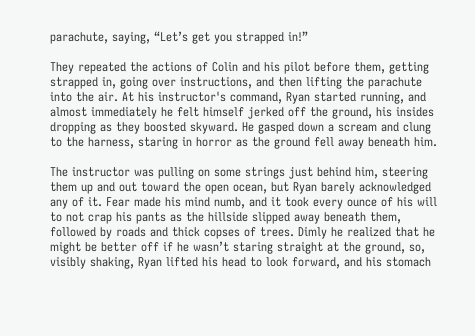parachute, saying, “Let’s get you strapped in!”

They repeated the actions of Colin and his pilot before them, getting strapped in, going over instructions, and then lifting the parachute into the air. At his instructor's command, Ryan started running, and almost immediately he felt himself jerked off the ground, his insides dropping as they boosted skyward. He gasped down a scream and clung to the harness, staring in horror as the ground fell away beneath him.

The instructor was pulling on some strings just behind him, steering them up and out toward the open ocean, but Ryan barely acknowledged any of it. Fear made his mind numb, and it took every ounce of his will to not crap his pants as the hillside slipped away beneath them, followed by roads and thick copses of trees. Dimly he realized that he might be better off if he wasn’t staring straight at the ground, so, visibly shaking, Ryan lifted his head to look forward, and his stomach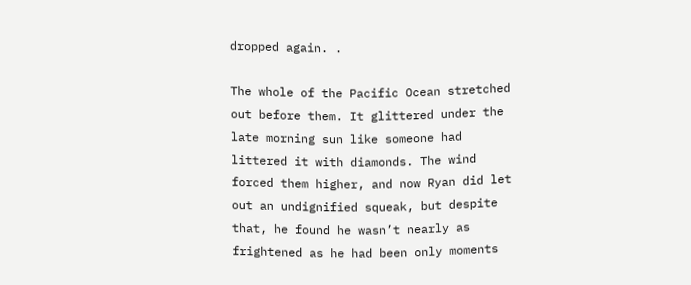dropped again. .

The whole of the Pacific Ocean stretched out before them. It glittered under the late morning sun like someone had littered it with diamonds. The wind forced them higher, and now Ryan did let out an undignified squeak, but despite that, he found he wasn’t nearly as frightened as he had been only moments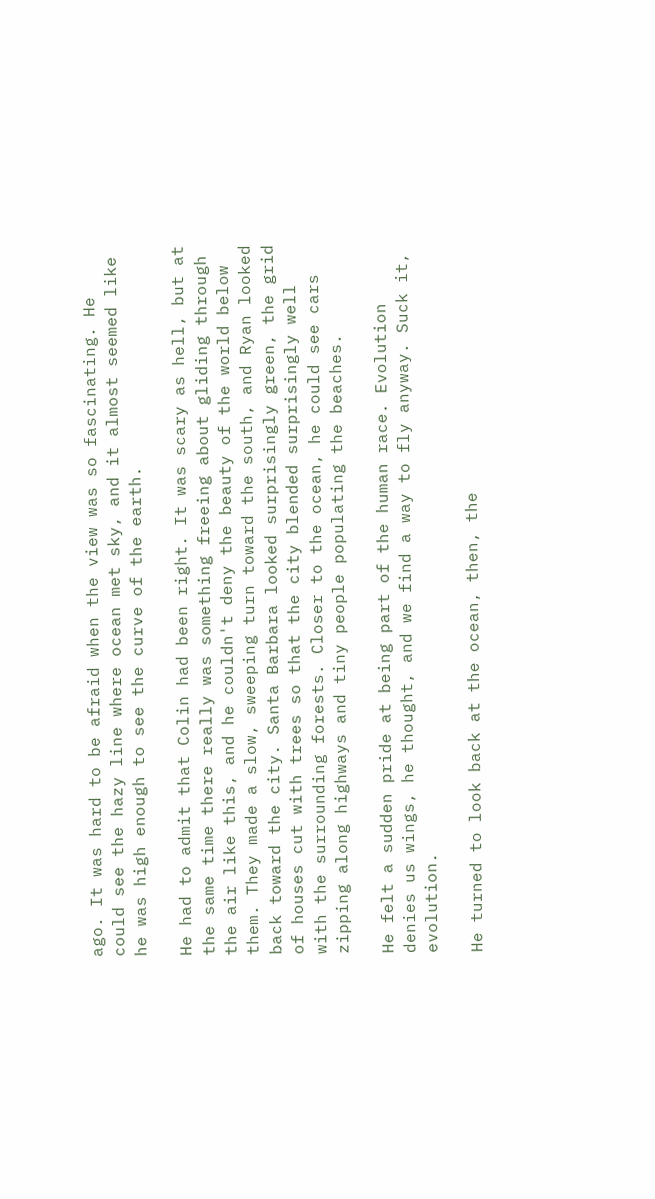ago. It was hard to be afraid when the view was so fascinating. He could see the hazy line where ocean met sky, and it almost seemed like he was high enough to see the curve of the earth.

He had to admit that Colin had been right. It was scary as hell, but at the same time there really was something freeing about gliding through the air like this, and he couldn't deny the beauty of the world below them. They made a slow, sweeping turn toward the south, and Ryan looked back toward the city. Santa Barbara looked surprisingly green, the grid of houses cut with trees so that the city blended surprisingly well with the surrounding forests. Closer to the ocean, he could see cars zipping along highways and tiny people populating the beaches.

He felt a sudden pride at being part of the human race. Evolution denies us wings, he thought, and we find a way to fly anyway. Suck it, evolution.

He turned to look back at the ocean, then, the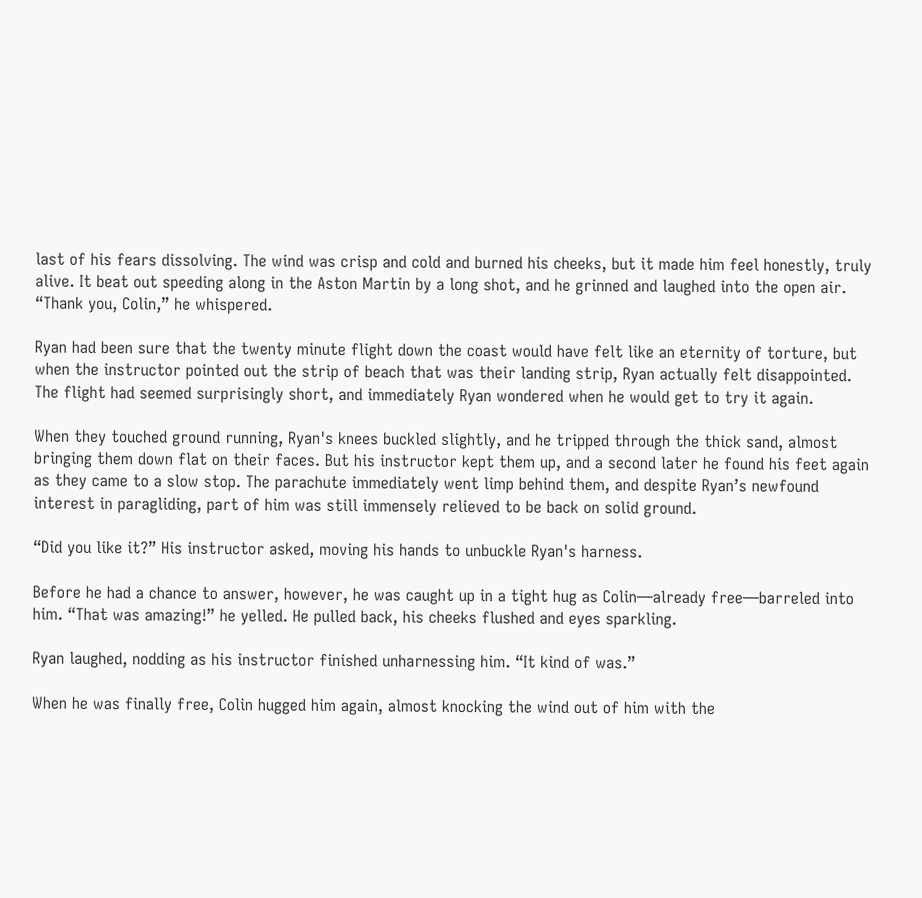last of his fears dissolving. The wind was crisp and cold and burned his cheeks, but it made him feel honestly, truly alive. It beat out speeding along in the Aston Martin by a long shot, and he grinned and laughed into the open air. “Thank you, Colin,” he whispered.

Ryan had been sure that the twenty minute flight down the coast would have felt like an eternity of torture, but when the instructor pointed out the strip of beach that was their landing strip, Ryan actually felt disappointed. The flight had seemed surprisingly short, and immediately Ryan wondered when he would get to try it again.

When they touched ground running, Ryan's knees buckled slightly, and he tripped through the thick sand, almost bringing them down flat on their faces. But his instructor kept them up, and a second later he found his feet again as they came to a slow stop. The parachute immediately went limp behind them, and despite Ryan’s newfound interest in paragliding, part of him was still immensely relieved to be back on solid ground.

“Did you like it?” His instructor asked, moving his hands to unbuckle Ryan's harness.

Before he had a chance to answer, however, he was caught up in a tight hug as Colin—already free—barreled into him. “That was amazing!” he yelled. He pulled back, his cheeks flushed and eyes sparkling.

Ryan laughed, nodding as his instructor finished unharnessing him. “It kind of was.”

When he was finally free, Colin hugged him again, almost knocking the wind out of him with the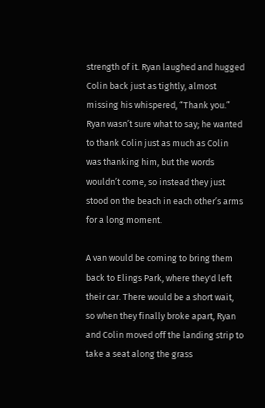strength of it. Ryan laughed and hugged Colin back just as tightly, almost missing his whispered, “Thank you.” Ryan wasn’t sure what to say; he wanted to thank Colin just as much as Colin was thanking him, but the words wouldn’t come, so instead they just stood on the beach in each other’s arms for a long moment.

A van would be coming to bring them back to Elings Park, where they'd left their car. There would be a short wait, so when they finally broke apart, Ryan and Colin moved off the landing strip to take a seat along the grass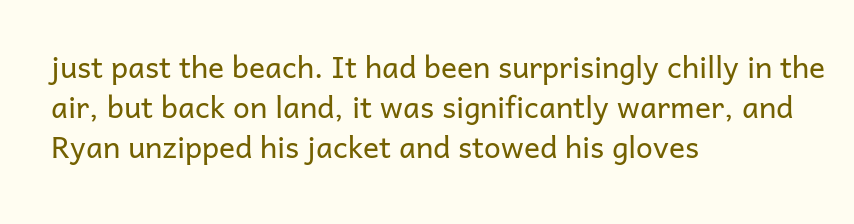just past the beach. It had been surprisingly chilly in the air, but back on land, it was significantly warmer, and Ryan unzipped his jacket and stowed his gloves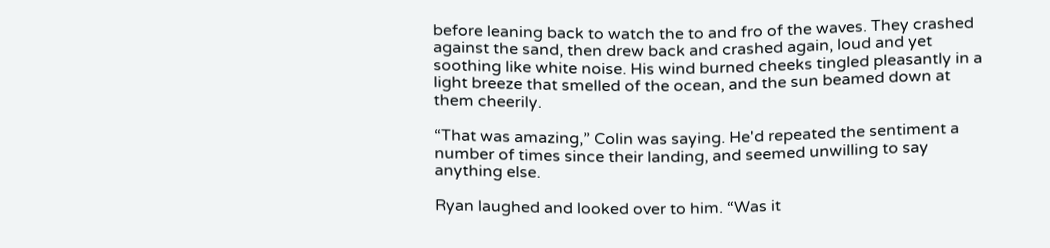before leaning back to watch the to and fro of the waves. They crashed against the sand, then drew back and crashed again, loud and yet soothing like white noise. His wind burned cheeks tingled pleasantly in a light breeze that smelled of the ocean, and the sun beamed down at them cheerily.

“That was amazing,” Colin was saying. He'd repeated the sentiment a number of times since their landing, and seemed unwilling to say anything else.

Ryan laughed and looked over to him. “Was it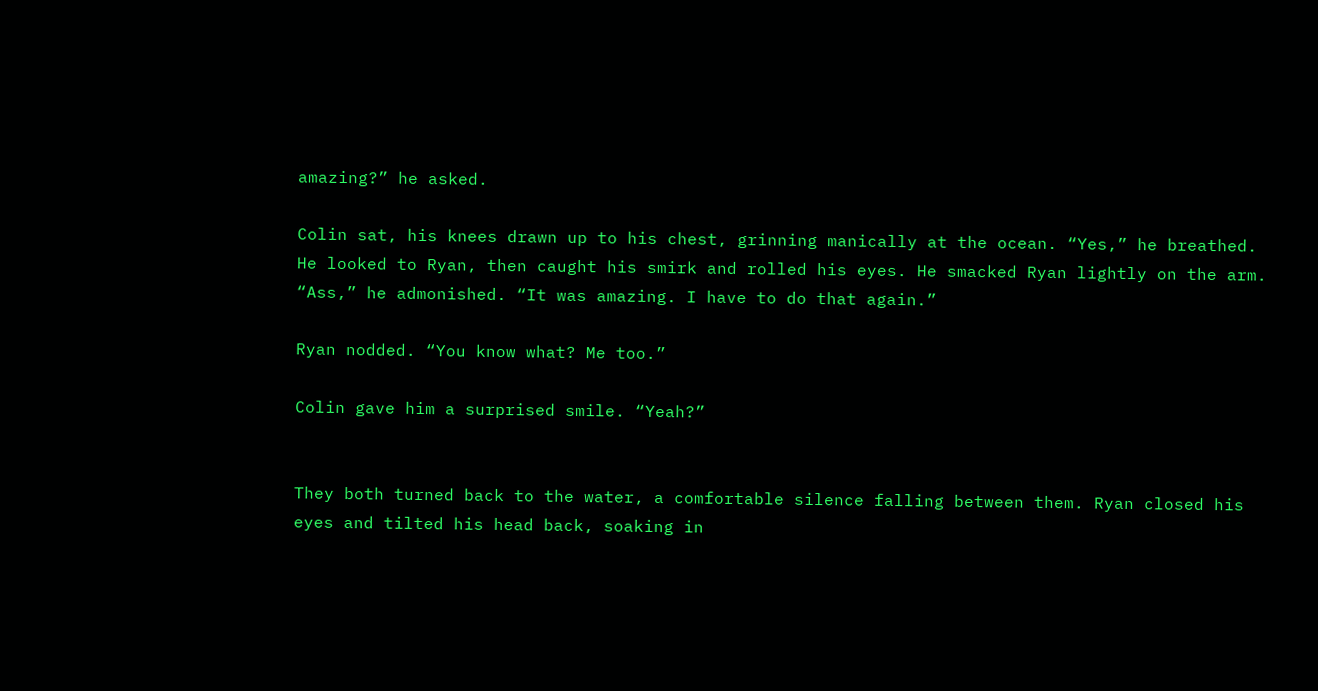amazing?” he asked.

Colin sat, his knees drawn up to his chest, grinning manically at the ocean. “Yes,” he breathed. He looked to Ryan, then caught his smirk and rolled his eyes. He smacked Ryan lightly on the arm. “Ass,” he admonished. “It was amazing. I have to do that again.”

Ryan nodded. “You know what? Me too.”

Colin gave him a surprised smile. “Yeah?”


They both turned back to the water, a comfortable silence falling between them. Ryan closed his eyes and tilted his head back, soaking in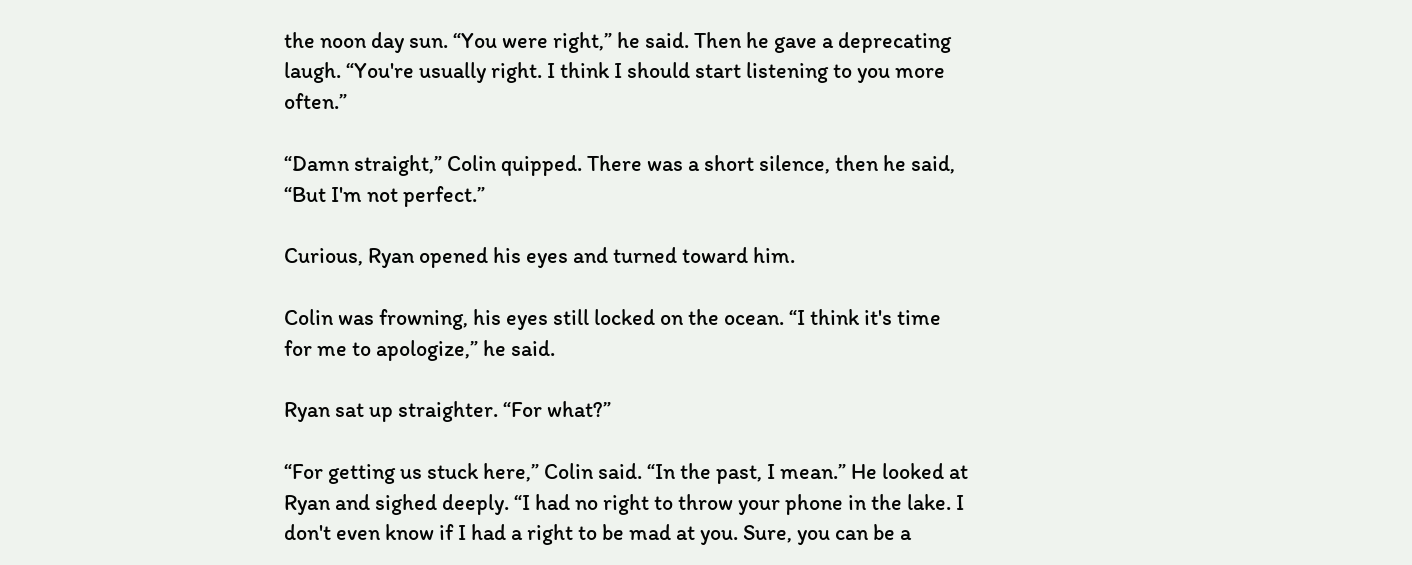the noon day sun. “You were right,” he said. Then he gave a deprecating laugh. “You're usually right. I think I should start listening to you more often.”

“Damn straight,” Colin quipped. There was a short silence, then he said, “But I'm not perfect.”

Curious, Ryan opened his eyes and turned toward him.

Colin was frowning, his eyes still locked on the ocean. “I think it's time for me to apologize,” he said.

Ryan sat up straighter. “For what?”

“For getting us stuck here,” Colin said. “In the past, I mean.” He looked at Ryan and sighed deeply. “I had no right to throw your phone in the lake. I don't even know if I had a right to be mad at you. Sure, you can be a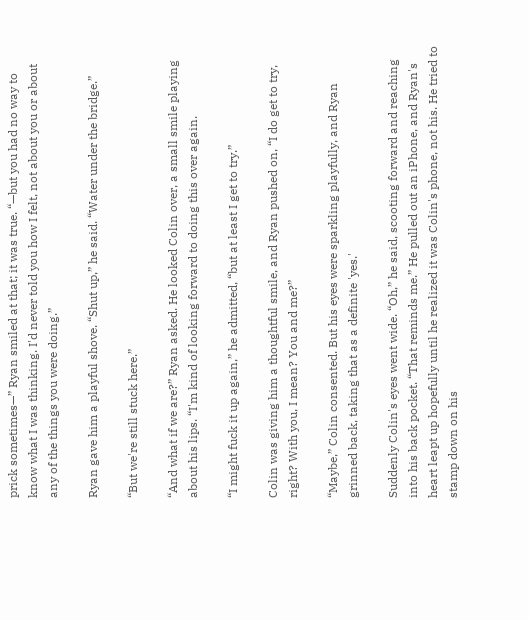prick sometimes—” Ryan smiled at that; it was true. “—but you had no way to know what I was thinking. I'd never told you how I felt, not about you or about any of the things you were doing.”

Ryan gave him a playful shove. “Shut up,” he said. “Water under the bridge.”

“But we're still stuck here.”

“And what if we are?” Ryan asked. He looked Colin over, a small smile playing about his lips. “I'm kind of looking forward to doing this over again.

“I might fuck it up again,” he admitted, “but at least I get to try.”

Colin was giving him a thoughtful smile, and Ryan pushed on, “I do get to try, right? With you, I mean? You and me?”

“Maybe,” Colin consented. But his eyes were sparkling playfully, and Ryan grinned back, taking that as a definite 'yes.'

Suddenly Colin's eyes went wide. “Oh,” he said, scooting forward and reaching into his back pocket. “That reminds me.” He pulled out an iPhone, and Ryan's heart leapt up hopefully until he realized it was Colin's phone, not his. He tried to stamp down on his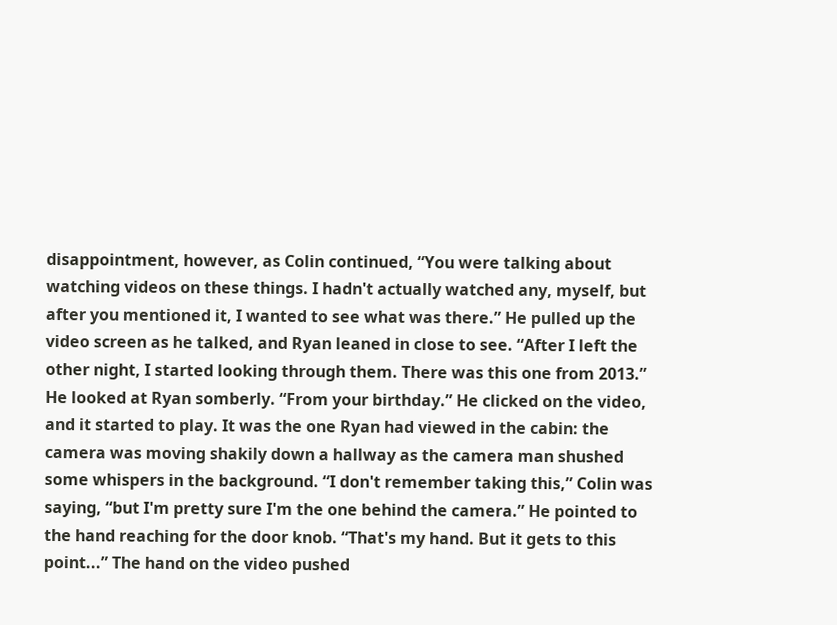disappointment, however, as Colin continued, “You were talking about watching videos on these things. I hadn't actually watched any, myself, but after you mentioned it, I wanted to see what was there.” He pulled up the video screen as he talked, and Ryan leaned in close to see. “After I left the other night, I started looking through them. There was this one from 2013.” He looked at Ryan somberly. “From your birthday.” He clicked on the video, and it started to play. It was the one Ryan had viewed in the cabin: the camera was moving shakily down a hallway as the camera man shushed some whispers in the background. “I don't remember taking this,” Colin was saying, “but I'm pretty sure I'm the one behind the camera.” He pointed to the hand reaching for the door knob. “That's my hand. But it gets to this point...” The hand on the video pushed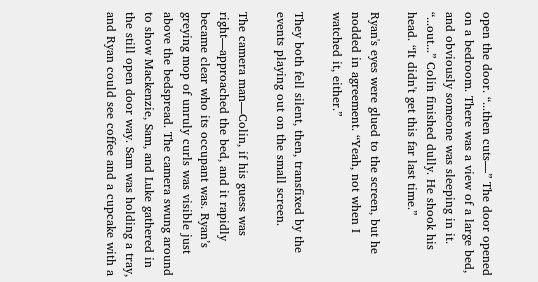open the door. “...then cuts—” The door opened on a bedroom. There was a view of a large bed, and obviously someone was sleeping in it. “...out...” Colin finished dully. He shook his head. “It didn't get this far last time.”

Ryan's eyes were glued to the screen, but he nodded in agreement. “Yeah, not when I watched it, either.”

They both fell silent, then, transfixed by the events playing out on the small screen.

The camera man—Colin, if his guess was right—approached the bed, and it rapidly became clear who its occupant was. Ryan’s greying mop of unruly curls was visible just above the bedspread. The camera swung around to show Mackenzie, Sam, and Luke gathered in the still open door way. Sam was holding a tray, and Ryan could see coffee and a cupcake with a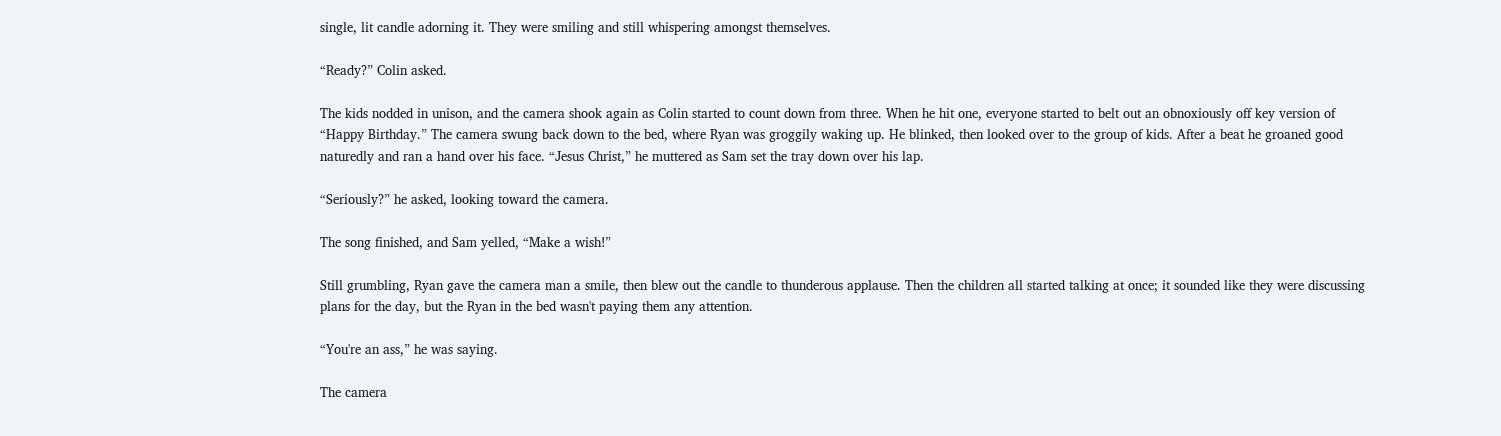single, lit candle adorning it. They were smiling and still whispering amongst themselves.

“Ready?” Colin asked.

The kids nodded in unison, and the camera shook again as Colin started to count down from three. When he hit one, everyone started to belt out an obnoxiously off key version of “Happy Birthday.” The camera swung back down to the bed, where Ryan was groggily waking up. He blinked, then looked over to the group of kids. After a beat he groaned good naturedly and ran a hand over his face. “Jesus Christ,” he muttered as Sam set the tray down over his lap.

“Seriously?” he asked, looking toward the camera.

The song finished, and Sam yelled, “Make a wish!”

Still grumbling, Ryan gave the camera man a smile, then blew out the candle to thunderous applause. Then the children all started talking at once; it sounded like they were discussing plans for the day, but the Ryan in the bed wasn't paying them any attention.

“You're an ass,” he was saying.

The camera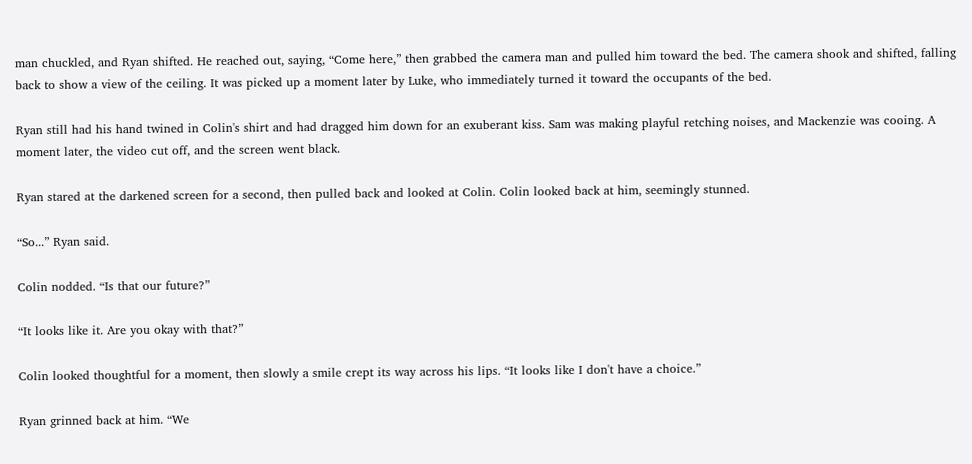man chuckled, and Ryan shifted. He reached out, saying, “Come here,” then grabbed the camera man and pulled him toward the bed. The camera shook and shifted, falling back to show a view of the ceiling. It was picked up a moment later by Luke, who immediately turned it toward the occupants of the bed.

Ryan still had his hand twined in Colin's shirt and had dragged him down for an exuberant kiss. Sam was making playful retching noises, and Mackenzie was cooing. A moment later, the video cut off, and the screen went black.

Ryan stared at the darkened screen for a second, then pulled back and looked at Colin. Colin looked back at him, seemingly stunned.

“So...” Ryan said.

Colin nodded. “Is that our future?”

“It looks like it. Are you okay with that?”

Colin looked thoughtful for a moment, then slowly a smile crept its way across his lips. “It looks like I don't have a choice.”

Ryan grinned back at him. “We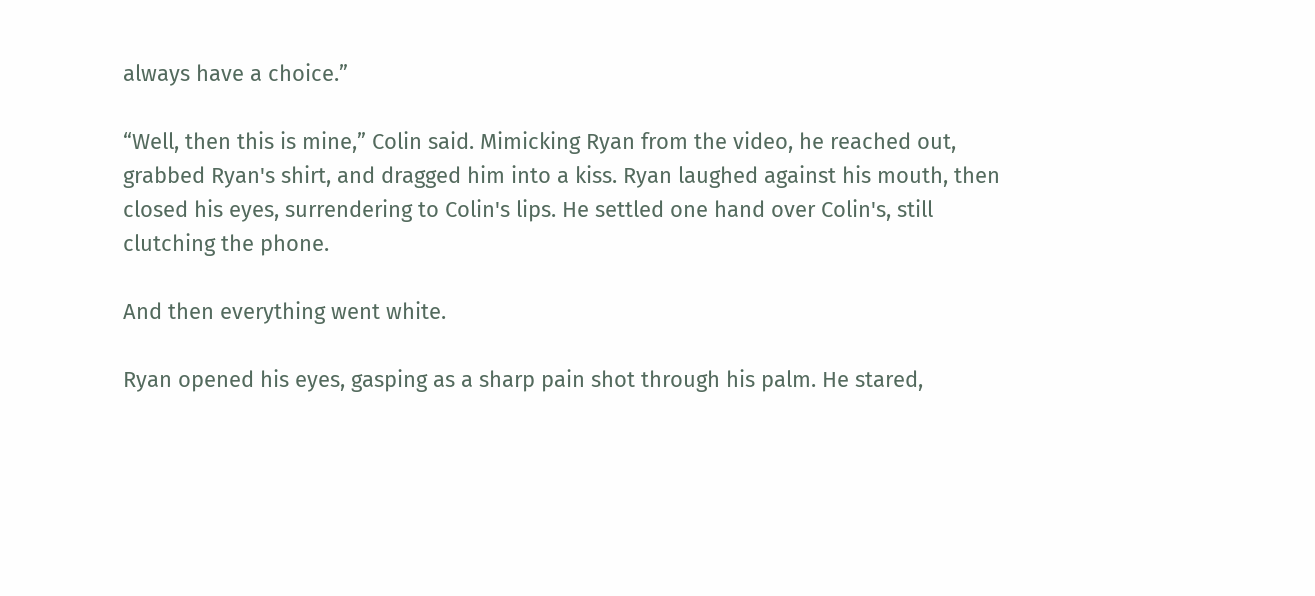always have a choice.”

“Well, then this is mine,” Colin said. Mimicking Ryan from the video, he reached out, grabbed Ryan's shirt, and dragged him into a kiss. Ryan laughed against his mouth, then closed his eyes, surrendering to Colin's lips. He settled one hand over Colin's, still clutching the phone.

And then everything went white.

Ryan opened his eyes, gasping as a sharp pain shot through his palm. He stared,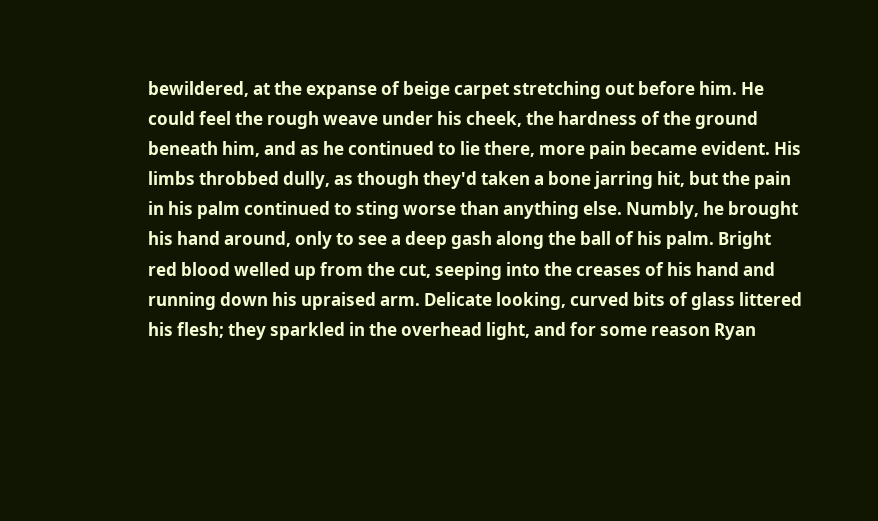bewildered, at the expanse of beige carpet stretching out before him. He could feel the rough weave under his cheek, the hardness of the ground beneath him, and as he continued to lie there, more pain became evident. His limbs throbbed dully, as though they'd taken a bone jarring hit, but the pain in his palm continued to sting worse than anything else. Numbly, he brought his hand around, only to see a deep gash along the ball of his palm. Bright red blood welled up from the cut, seeping into the creases of his hand and running down his upraised arm. Delicate looking, curved bits of glass littered his flesh; they sparkled in the overhead light, and for some reason Ryan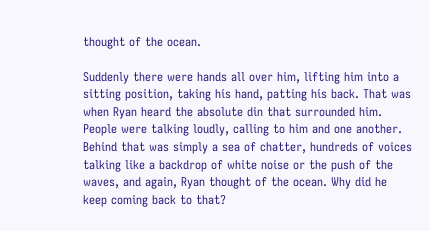thought of the ocean.

Suddenly there were hands all over him, lifting him into a sitting position, taking his hand, patting his back. That was when Ryan heard the absolute din that surrounded him. People were talking loudly, calling to him and one another. Behind that was simply a sea of chatter, hundreds of voices talking like a backdrop of white noise or the push of the waves, and again, Ryan thought of the ocean. Why did he keep coming back to that?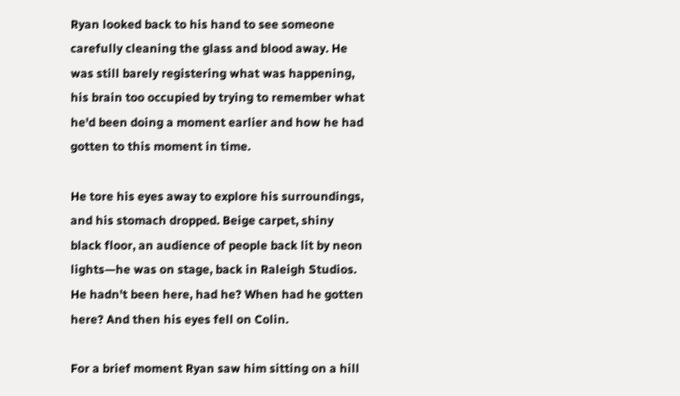Ryan looked back to his hand to see someone carefully cleaning the glass and blood away. He was still barely registering what was happening, his brain too occupied by trying to remember what he'd been doing a moment earlier and how he had gotten to this moment in time.

He tore his eyes away to explore his surroundings, and his stomach dropped. Beige carpet, shiny black floor, an audience of people back lit by neon lights—he was on stage, back in Raleigh Studios. He hadn't been here, had he? When had he gotten here? And then his eyes fell on Colin.

For a brief moment Ryan saw him sitting on a hill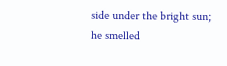side under the bright sun; he smelled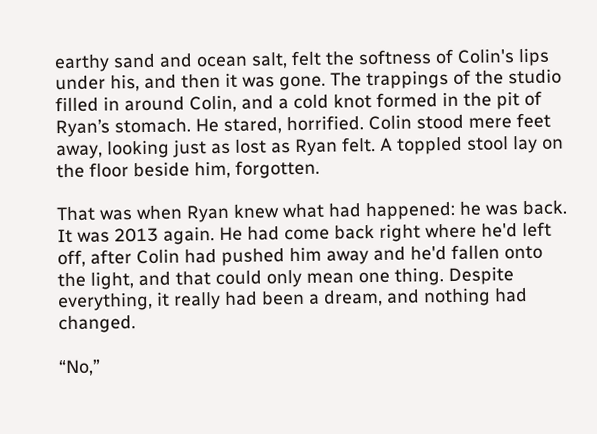earthy sand and ocean salt, felt the softness of Colin's lips under his, and then it was gone. The trappings of the studio filled in around Colin, and a cold knot formed in the pit of Ryan’s stomach. He stared, horrified. Colin stood mere feet away, looking just as lost as Ryan felt. A toppled stool lay on the floor beside him, forgotten.

That was when Ryan knew what had happened: he was back. It was 2013 again. He had come back right where he'd left off, after Colin had pushed him away and he'd fallen onto the light, and that could only mean one thing. Despite everything, it really had been a dream, and nothing had changed.

“No,”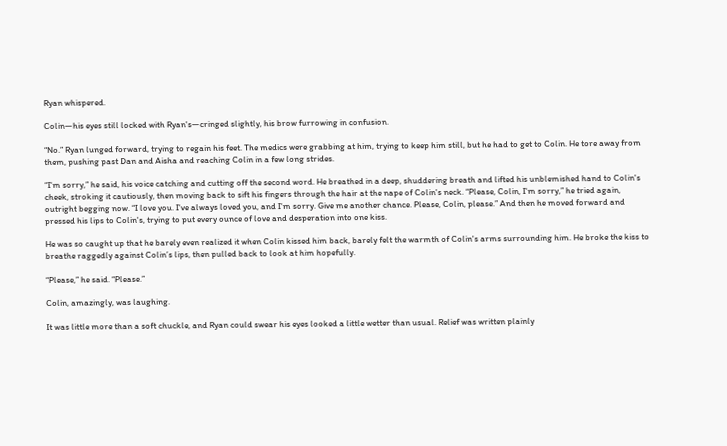Ryan whispered.

Colin—his eyes still locked with Ryan's—cringed slightly, his brow furrowing in confusion.

“No.” Ryan lunged forward, trying to regain his feet. The medics were grabbing at him, trying to keep him still, but he had to get to Colin. He tore away from them, pushing past Dan and Aisha and reaching Colin in a few long strides.

“I'm sorry,” he said, his voice catching and cutting off the second word. He breathed in a deep, shuddering breath and lifted his unblemished hand to Colin's cheek, stroking it cautiously, then moving back to sift his fingers through the hair at the nape of Colin's neck. “Please, Colin, I'm sorry,” he tried again, outright begging now. “I love you. I've always loved you, and I'm sorry. Give me another chance. Please, Colin, please.” And then he moved forward and pressed his lips to Colin's, trying to put every ounce of love and desperation into one kiss.

He was so caught up that he barely even realized it when Colin kissed him back, barely felt the warmth of Colin's arms surrounding him. He broke the kiss to breathe raggedly against Colin’s lips, then pulled back to look at him hopefully.

“Please,” he said. “Please.”

Colin, amazingly, was laughing.

It was little more than a soft chuckle, and Ryan could swear his eyes looked a little wetter than usual. Relief was written plainly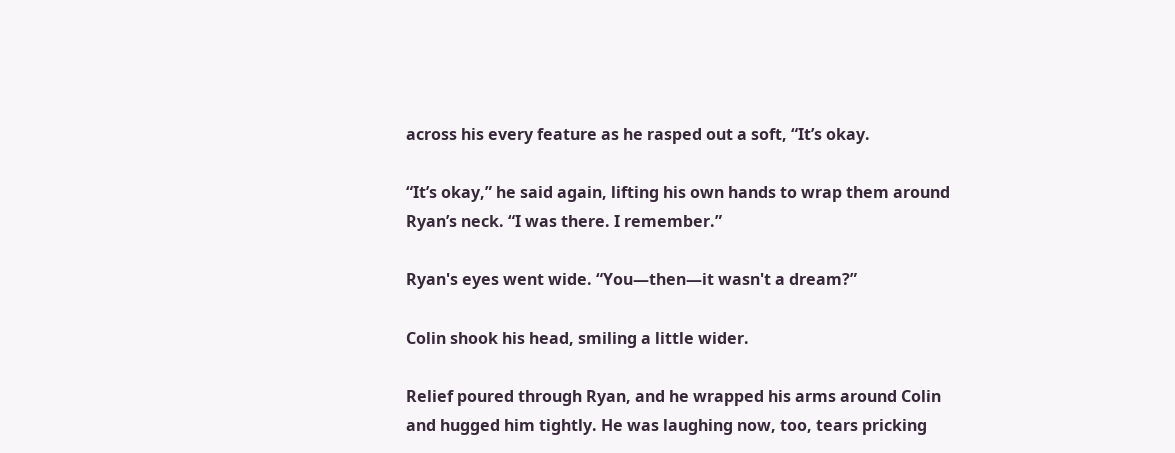across his every feature as he rasped out a soft, “It’s okay.

“It’s okay,” he said again, lifting his own hands to wrap them around Ryan’s neck. “I was there. I remember.”

Ryan's eyes went wide. “You—then—it wasn't a dream?”

Colin shook his head, smiling a little wider.

Relief poured through Ryan, and he wrapped his arms around Colin and hugged him tightly. He was laughing now, too, tears pricking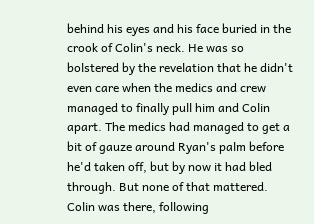behind his eyes and his face buried in the crook of Colin's neck. He was so bolstered by the revelation that he didn't even care when the medics and crew managed to finally pull him and Colin apart. The medics had managed to get a bit of gauze around Ryan's palm before he'd taken off, but by now it had bled through. But none of that mattered. Colin was there, following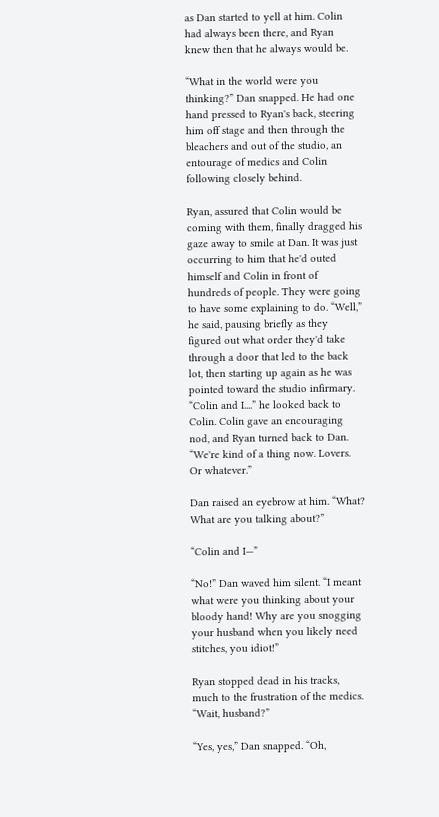as Dan started to yell at him. Colin had always been there, and Ryan knew then that he always would be.

“What in the world were you thinking?” Dan snapped. He had one hand pressed to Ryan's back, steering him off stage and then through the bleachers and out of the studio, an entourage of medics and Colin following closely behind.

Ryan, assured that Colin would be coming with them, finally dragged his gaze away to smile at Dan. It was just occurring to him that he'd outed himself and Colin in front of hundreds of people. They were going to have some explaining to do. “Well,” he said, pausing briefly as they figured out what order they'd take through a door that led to the back lot, then starting up again as he was pointed toward the studio infirmary. “Colin and I....” he looked back to Colin. Colin gave an encouraging nod, and Ryan turned back to Dan. “We're kind of a thing now. Lovers. Or whatever.”

Dan raised an eyebrow at him. “What? What are you talking about?”

“Colin and I—”

“No!” Dan waved him silent. “I meant what were you thinking about your bloody hand! Why are you snogging your husband when you likely need stitches, you idiot!”

Ryan stopped dead in his tracks, much to the frustration of the medics. “Wait, husband?”

“Yes, yes,” Dan snapped. “Oh,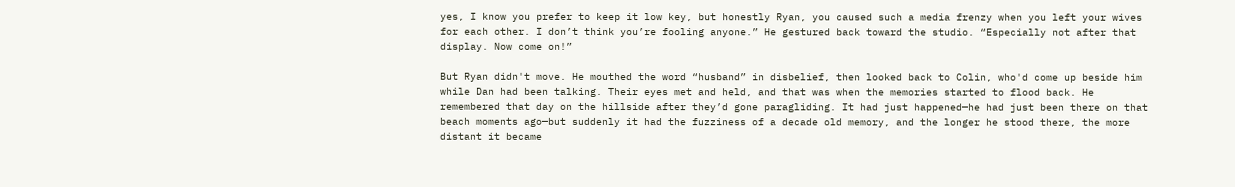yes, I know you prefer to keep it low key, but honestly Ryan, you caused such a media frenzy when you left your wives for each other. I don’t think you’re fooling anyone.” He gestured back toward the studio. “Especially not after that display. Now come on!”

But Ryan didn't move. He mouthed the word “husband” in disbelief, then looked back to Colin, who'd come up beside him while Dan had been talking. Their eyes met and held, and that was when the memories started to flood back. He remembered that day on the hillside after they’d gone paragliding. It had just happened—he had just been there on that beach moments ago—but suddenly it had the fuzziness of a decade old memory, and the longer he stood there, the more distant it became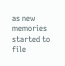as new memories started to file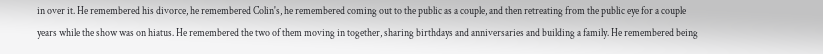in over it. He remembered his divorce, he remembered Colin's, he remembered coming out to the public as a couple, and then retreating from the public eye for a couple years while the show was on hiatus. He remembered the two of them moving in together, sharing birthdays and anniversaries and building a family. He remembered being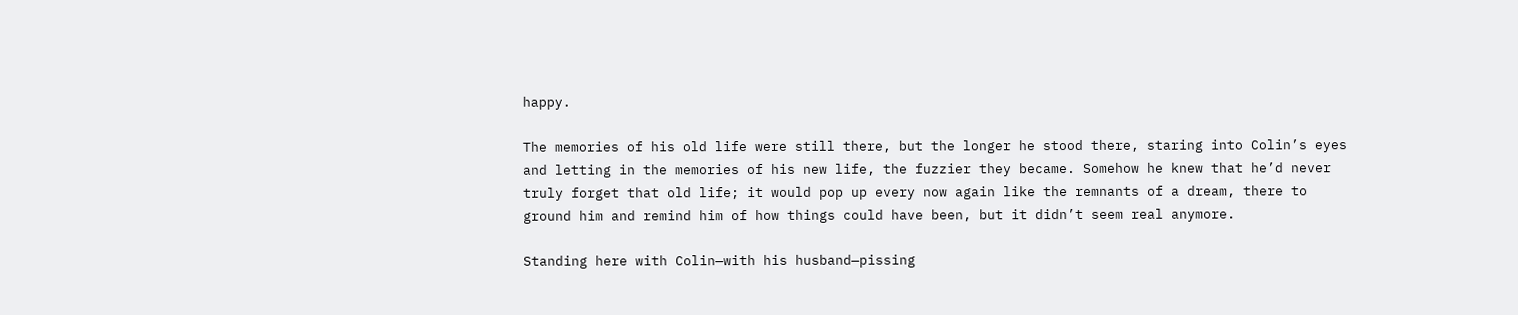happy.

The memories of his old life were still there, but the longer he stood there, staring into Colin’s eyes and letting in the memories of his new life, the fuzzier they became. Somehow he knew that he’d never truly forget that old life; it would pop up every now again like the remnants of a dream, there to ground him and remind him of how things could have been, but it didn’t seem real anymore.

Standing here with Colin—with his husband—pissing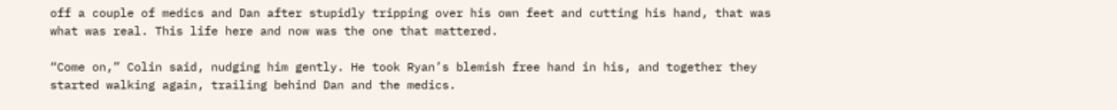off a couple of medics and Dan after stupidly tripping over his own feet and cutting his hand, that was what was real. This life here and now was the one that mattered.

“Come on,” Colin said, nudging him gently. He took Ryan’s blemish free hand in his, and together they started walking again, trailing behind Dan and the medics.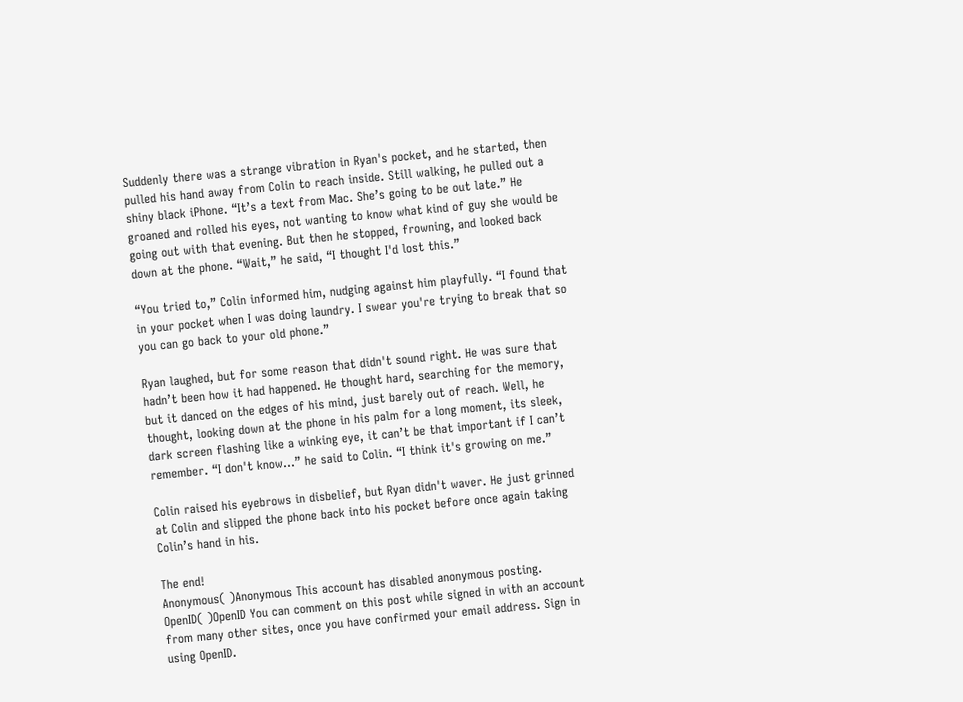Suddenly there was a strange vibration in Ryan's pocket, and he started, then pulled his hand away from Colin to reach inside. Still walking, he pulled out a shiny black iPhone. “It’s a text from Mac. She’s going to be out late.” He groaned and rolled his eyes, not wanting to know what kind of guy she would be going out with that evening. But then he stopped, frowning, and looked back down at the phone. “Wait,” he said, “I thought I'd lost this.”

“You tried to,” Colin informed him, nudging against him playfully. “I found that in your pocket when I was doing laundry. I swear you're trying to break that so you can go back to your old phone.”

Ryan laughed, but for some reason that didn't sound right. He was sure that hadn’t been how it had happened. He thought hard, searching for the memory, but it danced on the edges of his mind, just barely out of reach. Well, he thought, looking down at the phone in his palm for a long moment, its sleek, dark screen flashing like a winking eye, it can’t be that important if I can’t remember. “I don't know...” he said to Colin. “I think it's growing on me.”

Colin raised his eyebrows in disbelief, but Ryan didn't waver. He just grinned at Colin and slipped the phone back into his pocket before once again taking Colin’s hand in his.

The end!
Anonymous( )Anonymous This account has disabled anonymous posting.
OpenID( )OpenID You can comment on this post while signed in with an account from many other sites, once you have confirmed your email address. Sign in using OpenID.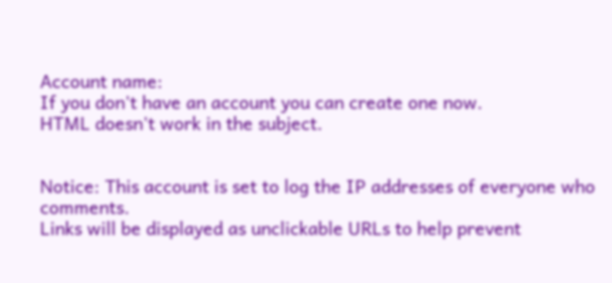Account name:
If you don't have an account you can create one now.
HTML doesn't work in the subject.


Notice: This account is set to log the IP addresses of everyone who comments.
Links will be displayed as unclickable URLs to help prevent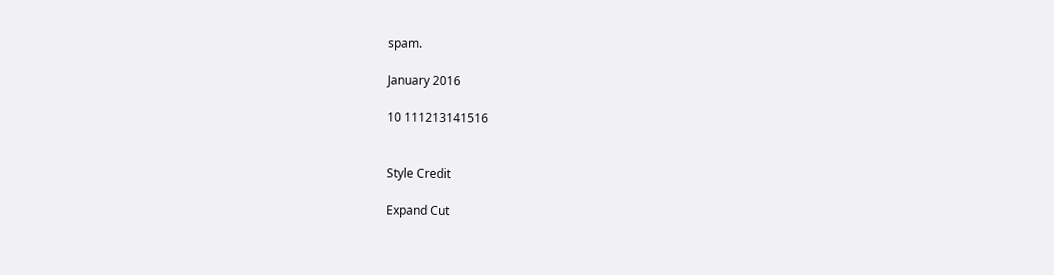spam.

January 2016

10 111213141516


Style Credit

Expand Cut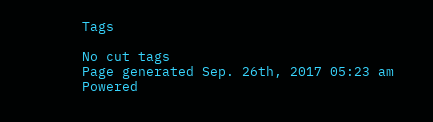Tags

No cut tags
Page generated Sep. 26th, 2017 05:23 am
Powered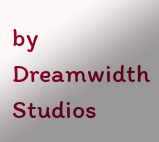by Dreamwidth Studios